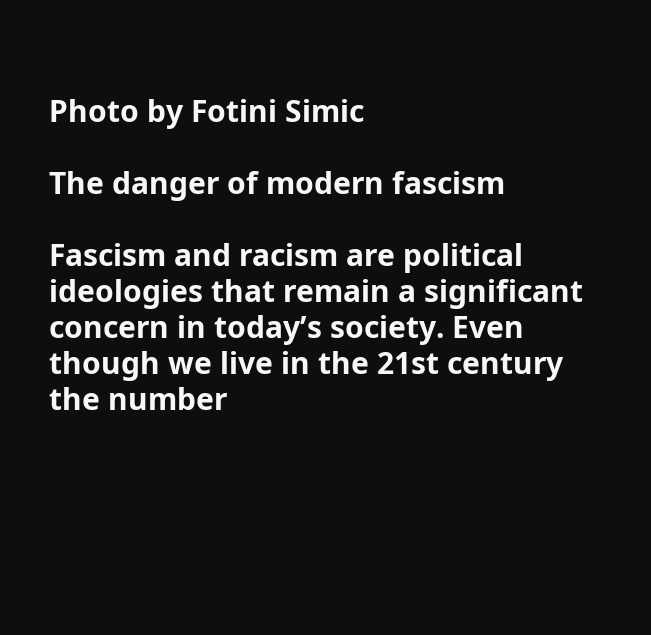Photo by Fotini Simic

The danger of modern fascism

Fascism and racism are political ideologies that remain a significant concern in today’s society. Even though we live in the 21st century the number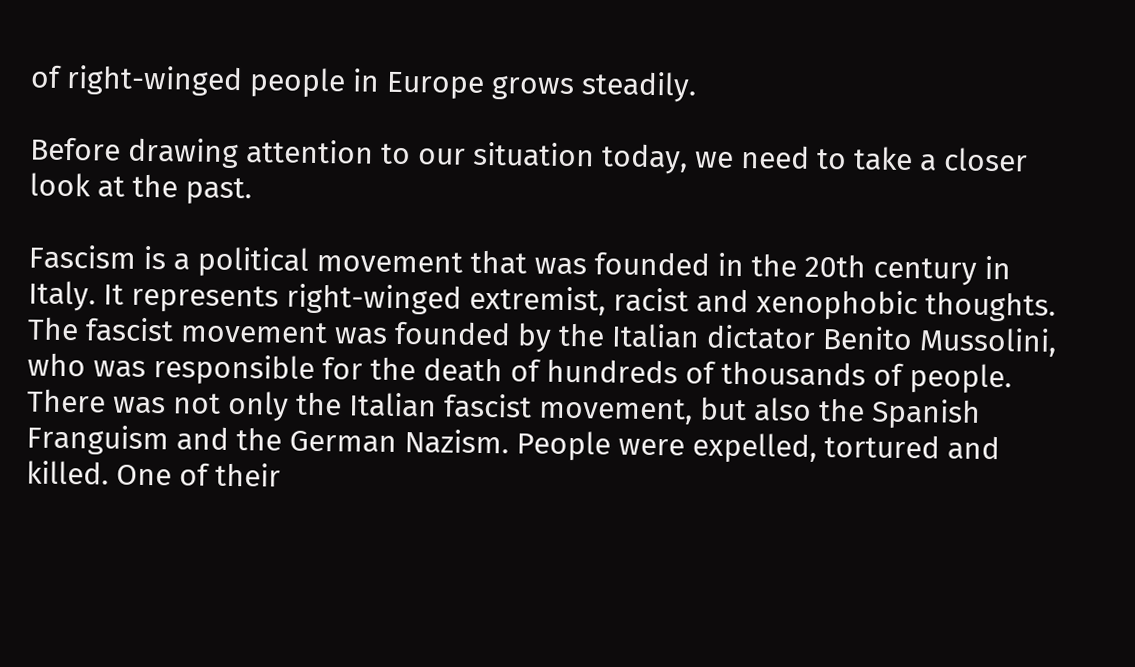of right-winged people in Europe grows steadily.

Before drawing attention to our situation today, we need to take a closer look at the past.

Fascism is a political movement that was founded in the 20th century in Italy. It represents right-winged extremist, racist and xenophobic thoughts. The fascist movement was founded by the Italian dictator Benito Mussolini, who was responsible for the death of hundreds of thousands of people. There was not only the Italian fascist movement, but also the Spanish Franguism and the German Nazism. People were expelled, tortured and killed. One of their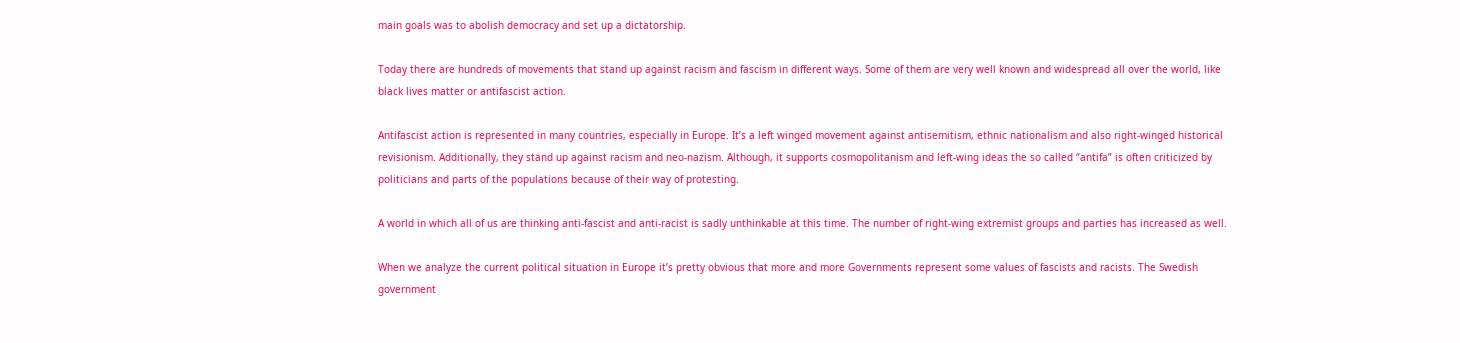main goals was to abolish democracy and set up a dictatorship.

Today there are hundreds of movements that stand up against racism and fascism in different ways. Some of them are very well known and widespread all over the world, like black lives matter or antifascist action.

Antifascist action is represented in many countries, especially in Europe. It’s a left winged movement against antisemitism, ethnic nationalism and also right-winged historical revisionism. Additionally, they stand up against racism and neo-nazism. Although, it supports cosmopolitanism and left-wing ideas the so called “antifa” is often criticized by politicians and parts of the populations because of their way of protesting.

A world in which all of us are thinking anti-fascist and anti-racist is sadly unthinkable at this time. The number of right-wing extremist groups and parties has increased as well.

When we analyze the current political situation in Europe it’s pretty obvious that more and more Governments represent some values of fascists and racists. The Swedish government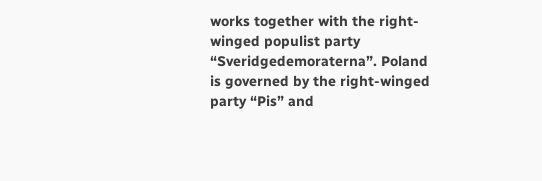works together with the right-winged populist party “Sveridgedemoraterna”. Poland is governed by the right-winged party “Pis” and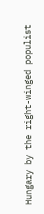Hungary by the right-winged populist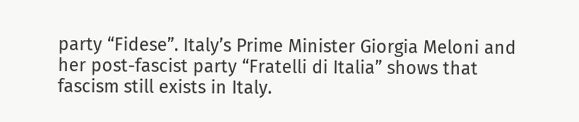party “Fidese”. Italy’s Prime Minister Giorgia Meloni and her post-fascist party “Fratelli di Italia” shows that fascism still exists in Italy.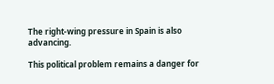The right-wing pressure in Spain is also advancing.

This political problem remains a danger for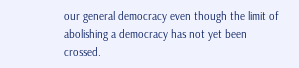our general democracy even though the limit of abolishing a democracy has not yet been crossed.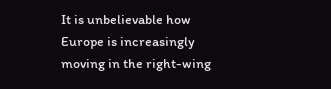It is unbelievable how Europe is increasingly moving in the right-wing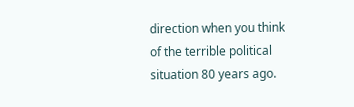direction when you think of the terrible political situation 80 years ago.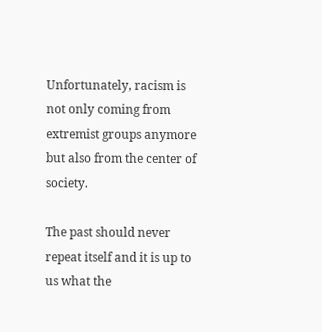Unfortunately, racism is not only coming from extremist groups anymore but also from the center of society.

The past should never repeat itself and it is up to us what the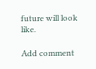future will look like.

Add comment